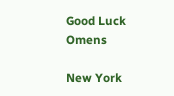Good Luck Omens

New York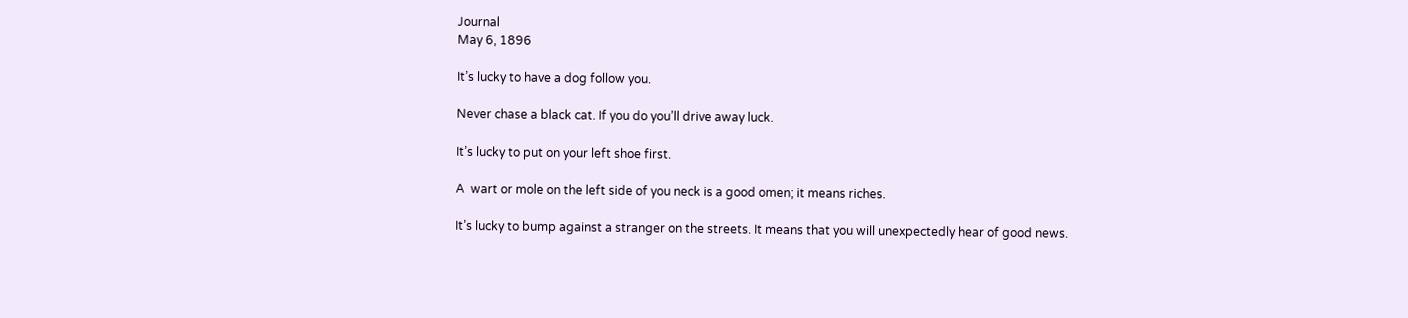Journal
May 6, 1896

It’s lucky to have a dog follow you.

Never chase a black cat. If you do you’ll drive away luck.

It’s lucky to put on your left shoe first.

A  wart or mole on the left side of you neck is a good omen; it means riches.

It’s lucky to bump against a stranger on the streets. It means that you will unexpectedly hear of good news.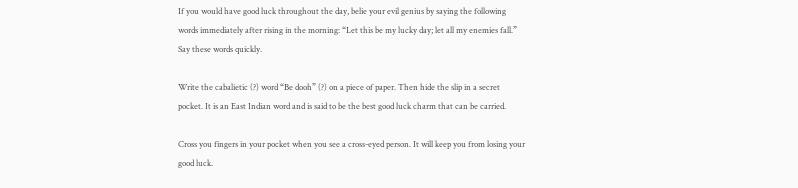If you would have good luck throughout the day, belie your evil genius by saying the following words immediately after rising in the morning: “Let this be my lucky day; let all my enemies fall.” Say these words quickly.

Write the cabalietic (?) word “Be dooh” (?) on a piece of paper. Then hide the slip in a secret pocket. It is an East Indian word and is said to be the best good luck charm that can be carried.

Cross you fingers in your pocket when you see a cross-eyed person. It will keep you from losing your good luck.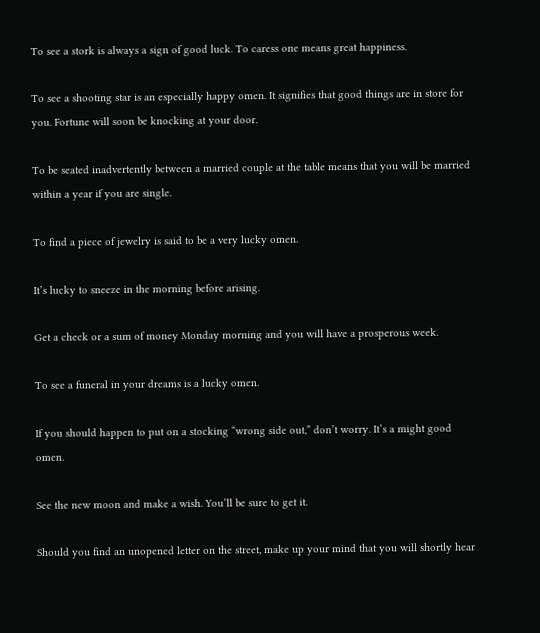To see a stork is always a sign of good luck. To caress one means great happiness.

To see a shooting star is an especially happy omen. It signifies that good things are in store for you. Fortune will soon be knocking at your door.

To be seated inadvertently between a married couple at the table means that you will be married within a year if you are single.

To find a piece of jewelry is said to be a very lucky omen.

It’s lucky to sneeze in the morning before arising.

Get a check or a sum of money Monday morning and you will have a prosperous week.

To see a funeral in your dreams is a lucky omen.

If you should happen to put on a stocking “wrong side out,” don’t worry. It’s a might good omen.

See the new moon and make a wish. You’ll be sure to get it.

Should you find an unopened letter on the street, make up your mind that you will shortly hear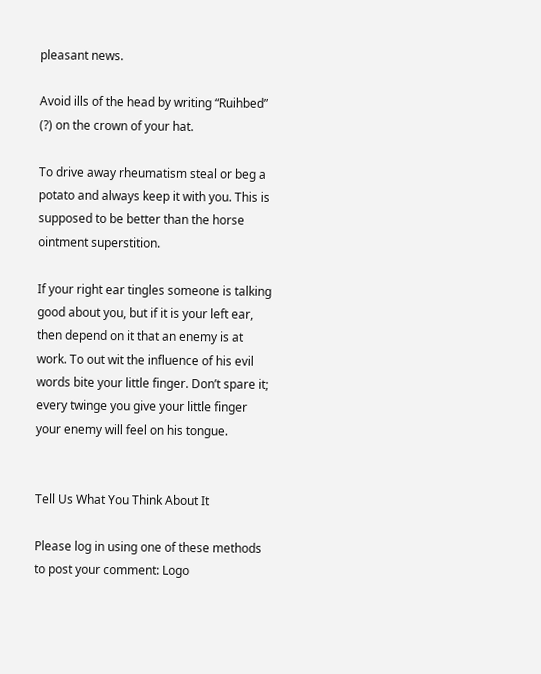pleasant news.

Avoid ills of the head by writing “Ruihbed” (?) on the crown of your hat.

To drive away rheumatism steal or beg a potato and always keep it with you. This is supposed to be better than the horse ointment superstition.

If your right ear tingles someone is talking good about you, but if it is your left ear, then depend on it that an enemy is at work. To out wit the influence of his evil words bite your little finger. Don’t spare it; every twinge you give your little finger your enemy will feel on his tongue.


Tell Us What You Think About It

Please log in using one of these methods to post your comment: Logo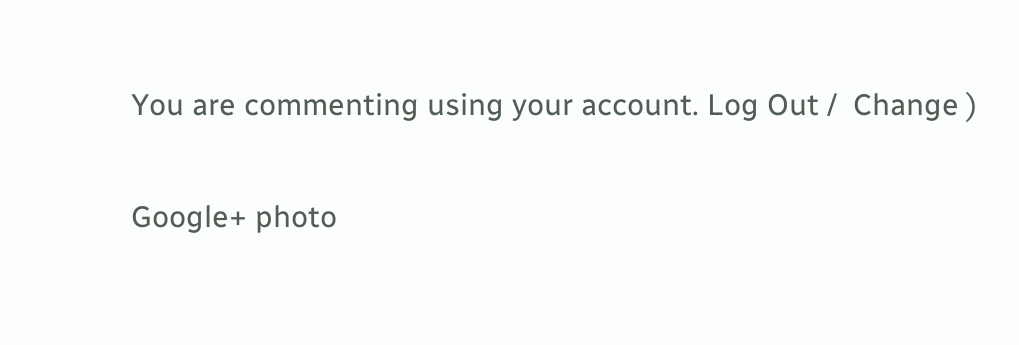You are commenting using your account. Log Out /  Change )

Google+ photo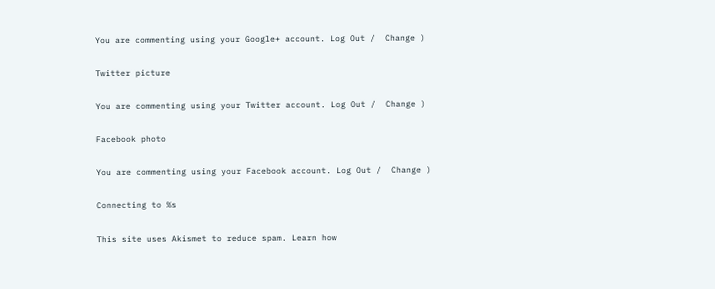You are commenting using your Google+ account. Log Out /  Change )

Twitter picture

You are commenting using your Twitter account. Log Out /  Change )

Facebook photo

You are commenting using your Facebook account. Log Out /  Change )

Connecting to %s

This site uses Akismet to reduce spam. Learn how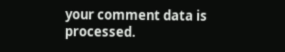your comment data is processed.